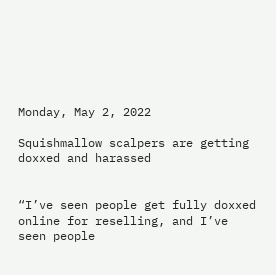Monday, May 2, 2022

Squishmallow scalpers are getting doxxed and harassed


“I’ve seen people get fully doxxed online for reselling, and I’ve seen people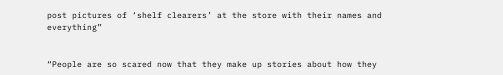post pictures of ‘shelf clearers’ at the store with their names and everything”


“People are so scared now that they make up stories about how they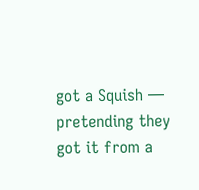got a Squish — pretending they got it from a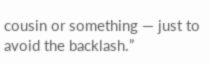cousin or something — just to avoid the backlash.”